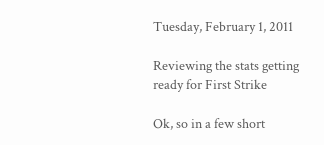Tuesday, February 1, 2011

Reviewing the stats getting ready for First Strike

Ok, so in a few short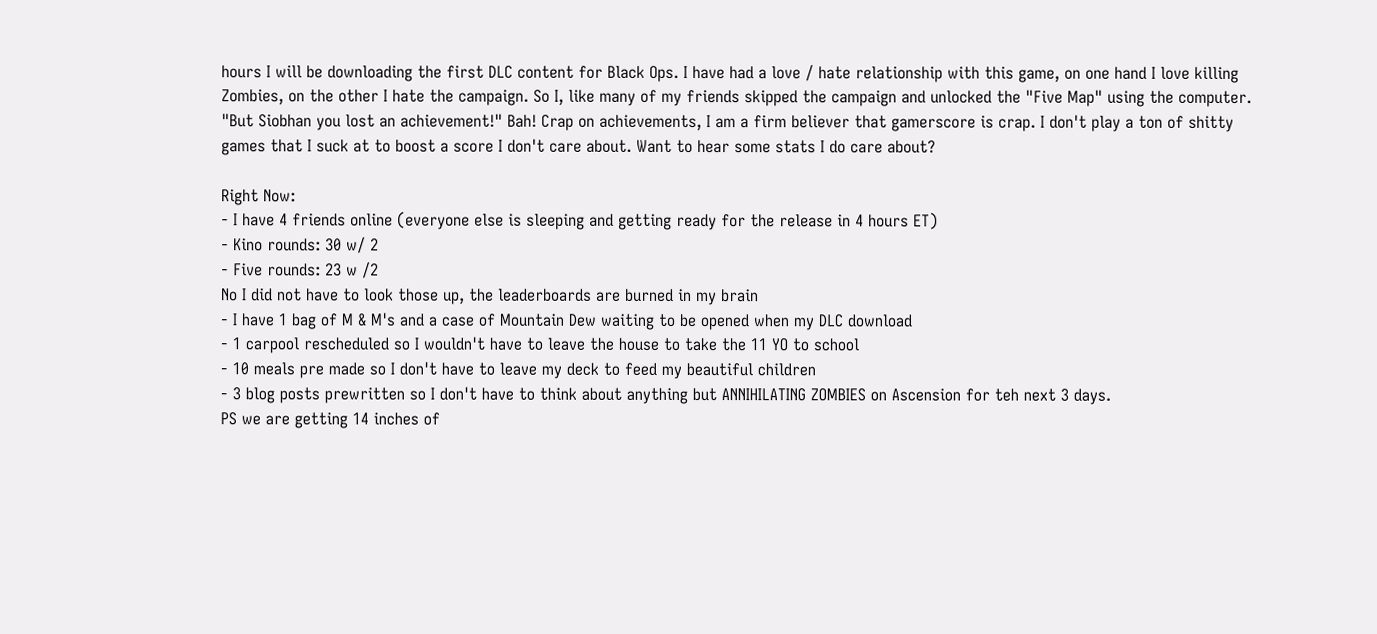hours I will be downloading the first DLC content for Black Ops. I have had a love / hate relationship with this game, on one hand I love killing Zombies, on the other I hate the campaign. So I, like many of my friends skipped the campaign and unlocked the "Five Map" using the computer. "But Siobhan you lost an achievement!" Bah! Crap on achievements, I am a firm believer that gamerscore is crap. I don't play a ton of shitty games that I suck at to boost a score I don't care about. Want to hear some stats I do care about?

Right Now:
- I have 4 friends online (everyone else is sleeping and getting ready for the release in 4 hours ET)
- Kino rounds: 30 w/ 2
- Five rounds: 23 w /2
No I did not have to look those up, the leaderboards are burned in my brain
- I have 1 bag of M & M's and a case of Mountain Dew waiting to be opened when my DLC download
- 1 carpool rescheduled so I wouldn't have to leave the house to take the 11 YO to school
- 10 meals pre made so I don't have to leave my deck to feed my beautiful children
- 3 blog posts prewritten so I don't have to think about anything but ANNIHILATING ZOMBIES on Ascension for teh next 3 days.
PS we are getting 14 inches of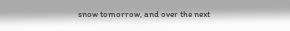snow tomorrow, and over the next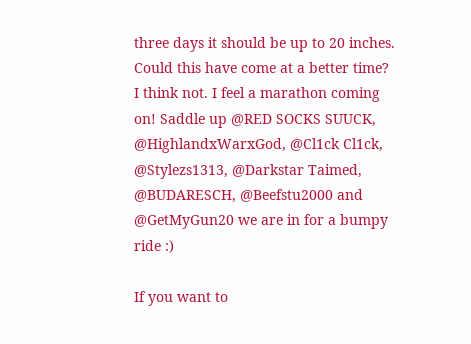three days it should be up to 20 inches. Could this have come at a better time? I think not. I feel a marathon coming on! Saddle up @RED SOCKS SUUCK, @HighlandxWarxGod, @Cl1ck Cl1ck, @Stylezs1313, @Darkstar Taimed, @BUDARESCH, @Beefstu2000 and @GetMyGun20 we are in for a bumpy ride :)

If you want to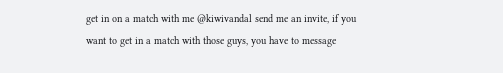get in on a match with me @kiwivandal send me an invite, if you want to get in a match with those guys, you have to message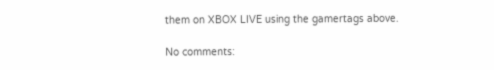them on XBOX LIVE using the gamertags above.

No comments: